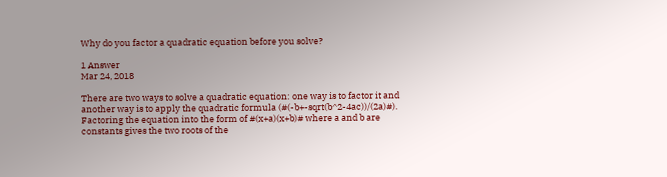Why do you factor a quadratic equation before you solve?

1 Answer
Mar 24, 2018

There are two ways to solve a quadratic equation: one way is to factor it and another way is to apply the quadratic formula (#(-b+-sqrt(b^2-4ac))/(2a)#). Factoring the equation into the form of #(x+a)(x+b)# where a and b are constants gives the two roots of the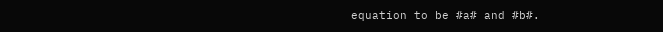equation to be #a# and #b#.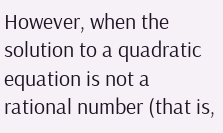However, when the solution to a quadratic equation is not a rational number (that is,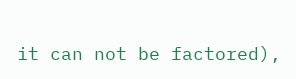it can not be factored),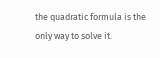the quadratic formula is the only way to solve it.